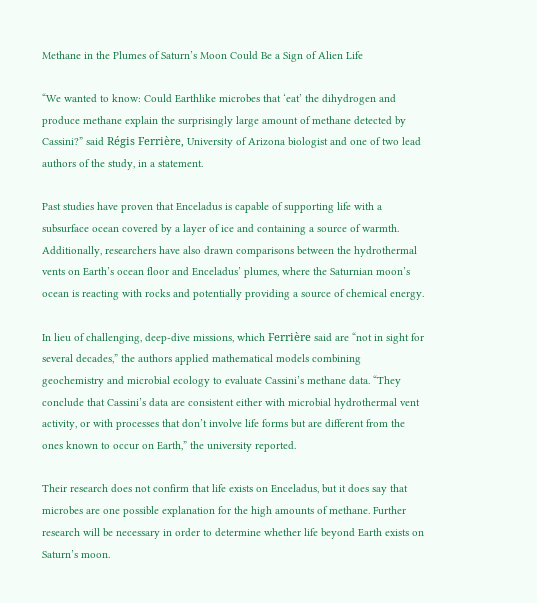Methane in the Plumes of Saturn’s Moon Could Be a Sign of Alien Life

“We wanted to know: Could Earthlike microbes that ‘eat’ the dihydrogen and produce methane explain the surprisingly large amount of methane detected by Cassini?” said Régis Ferrière, University of Arizona biologist and one of two lead authors of the study, in a statement.

Past studies have proven that Enceladus is capable of supporting life with a subsurface ocean covered by a layer of ice and containing a source of warmth. Additionally, researchers have also drawn comparisons between the hydrothermal vents on Earth’s ocean floor and Enceladus’ plumes, where the Saturnian moon’s ocean is reacting with rocks and potentially providing a source of chemical energy.

In lieu of challenging, deep-dive missions, which Ferrière said are “not in sight for several decades,” the authors applied mathematical models combining geochemistry and microbial ecology to evaluate Cassini’s methane data. “They conclude that Cassini’s data are consistent either with microbial hydrothermal vent activity, or with processes that don’t involve life forms but are different from the ones known to occur on Earth,” the university reported.

Their research does not confirm that life exists on Enceladus, but it does say that microbes are one possible explanation for the high amounts of methane. Further research will be necessary in order to determine whether life beyond Earth exists on Saturn’s moon.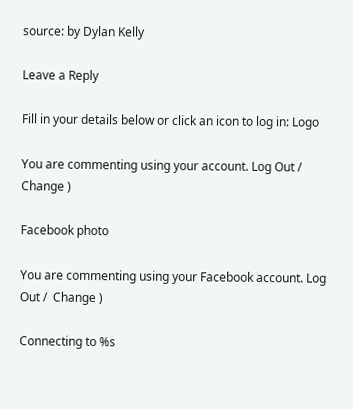source: by Dylan Kelly

Leave a Reply

Fill in your details below or click an icon to log in: Logo

You are commenting using your account. Log Out /  Change )

Facebook photo

You are commenting using your Facebook account. Log Out /  Change )

Connecting to %s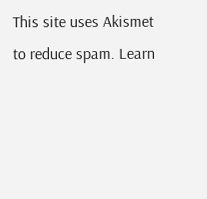This site uses Akismet to reduce spam. Learn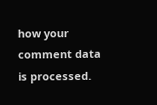how your comment data is processed.